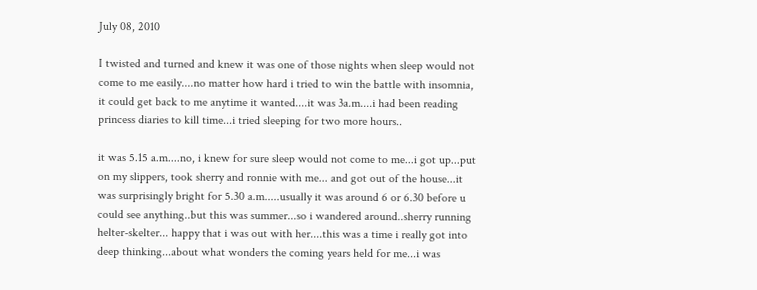July 08, 2010

I twisted and turned and knew it was one of those nights when sleep would not come to me easily....no matter how hard i tried to win the battle with insomnia, it could get back to me anytime it wanted....it was 3a.m....i had been reading princess diaries to kill time...i tried sleeping for two more hours..

it was 5.15 a.m....no, i knew for sure sleep would not come to me...i got up...put on my slippers, took sherry and ronnie with me... and got out of the house...it was surprisingly bright for 5.30 a.m.....usually it was around 6 or 6.30 before u could see anything..but this was summer...so i wandered around..sherry running helter-skelter... happy that i was out with her....this was a time i really got into deep thinking...about what wonders the coming years held for me...i was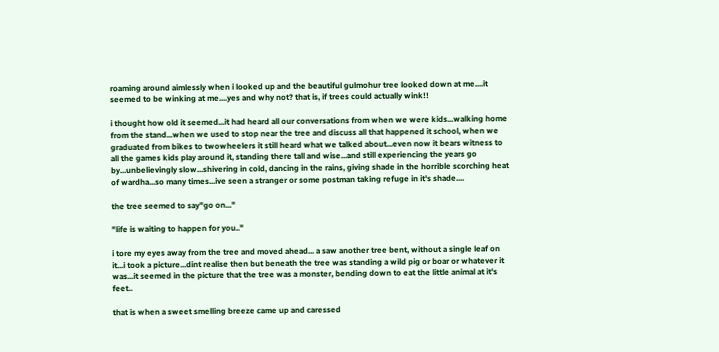roaming around aimlessly when i looked up and the beautiful gulmohur tree looked down at me....it seemed to be winking at me....yes and why not? that is, if trees could actually wink!!

i thought how old it seemed...it had heard all our conversations from when we were kids...walking home from the stand...when we used to stop near the tree and discuss all that happened it school, when we graduated from bikes to twowheelers it still heard what we talked about...even now it bears witness to all the games kids play around it, standing there tall and wise...and still experiencing the years go by...unbelievingly slow...shivering in cold, dancing in the rains, giving shade in the horrible scorching heat of wardha...so many times...ive seen a stranger or some postman taking refuge in it's shade....

the tree seemed to say"go on..."

"life is waiting to happen for you.."

i tore my eyes away from the tree and moved ahead... a saw another tree bent, without a single leaf on it...i took a picture...dint realise then but beneath the tree was standing a wild pig or boar or whatever it was...it seemed in the picture that the tree was a monster, bending down to eat the little animal at it's feet..

that is when a sweet smelling breeze came up and caressed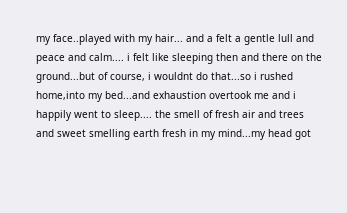my face..played with my hair... and a felt a gentle lull and peace and calm.... i felt like sleeping then and there on the ground...but of course, i wouldnt do that...so i rushed home,into my bed...and exhaustion overtook me and i happily went to sleep.... the smell of fresh air and trees and sweet smelling earth fresh in my mind...my head got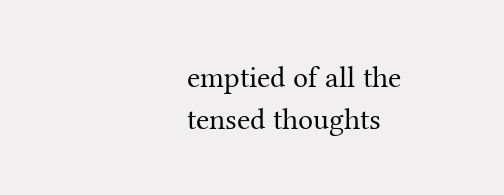emptied of all the tensed thoughts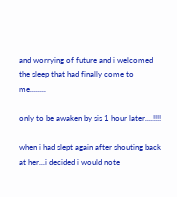and worrying of future and i welcomed the sleep that had finally come to me........

only to be awaken by sis 1 hour later....!!!!

when i had slept again after shouting back at her...i decided i would note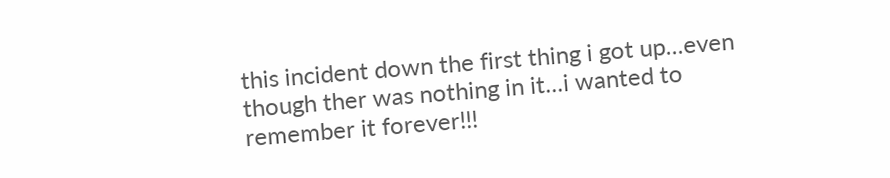this incident down the first thing i got up...even though ther was nothing in it...i wanted to remember it forever!!!